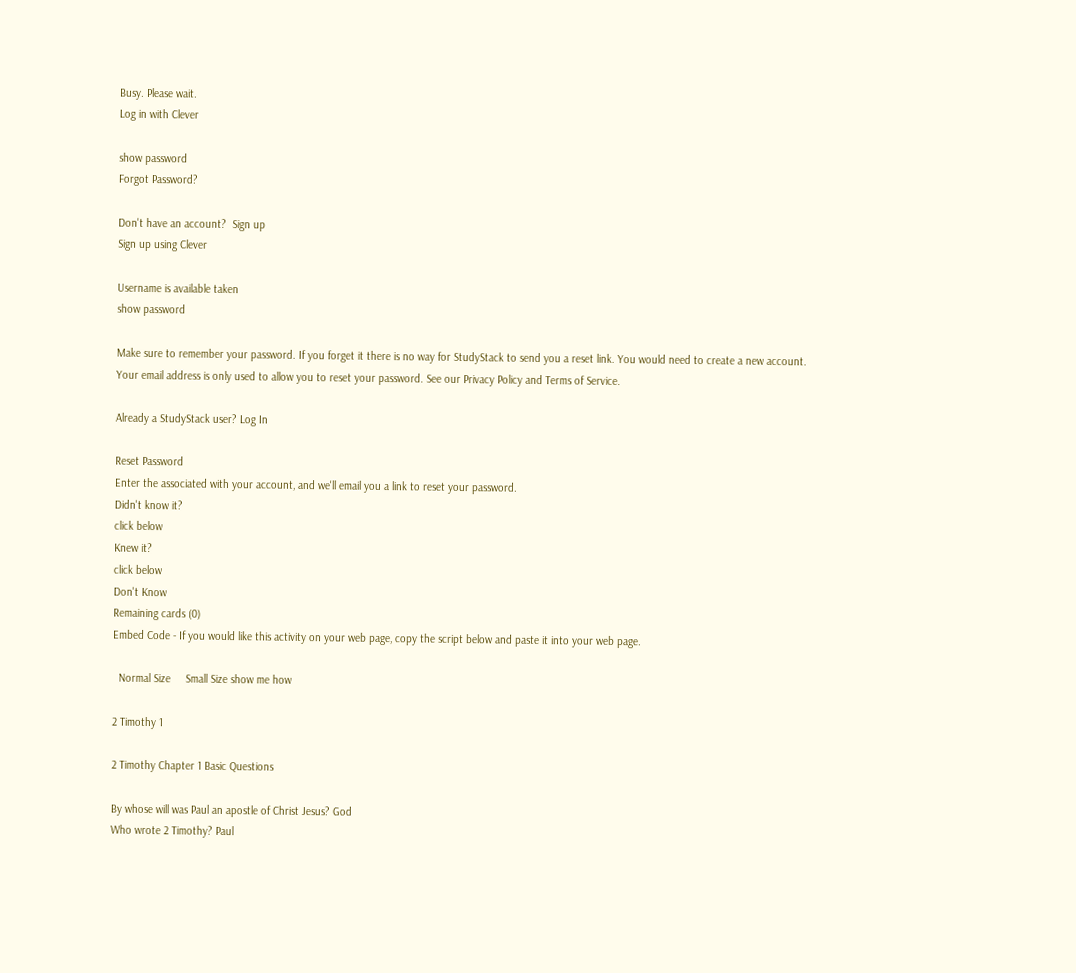Busy. Please wait.
Log in with Clever

show password
Forgot Password?

Don't have an account?  Sign up
Sign up using Clever

Username is available taken
show password

Make sure to remember your password. If you forget it there is no way for StudyStack to send you a reset link. You would need to create a new account.
Your email address is only used to allow you to reset your password. See our Privacy Policy and Terms of Service.

Already a StudyStack user? Log In

Reset Password
Enter the associated with your account, and we'll email you a link to reset your password.
Didn't know it?
click below
Knew it?
click below
Don't Know
Remaining cards (0)
Embed Code - If you would like this activity on your web page, copy the script below and paste it into your web page.

  Normal Size     Small Size show me how

2 Timothy 1

2 Timothy Chapter 1 Basic Questions

By whose will was Paul an apostle of Christ Jesus? God
Who wrote 2 Timothy? Paul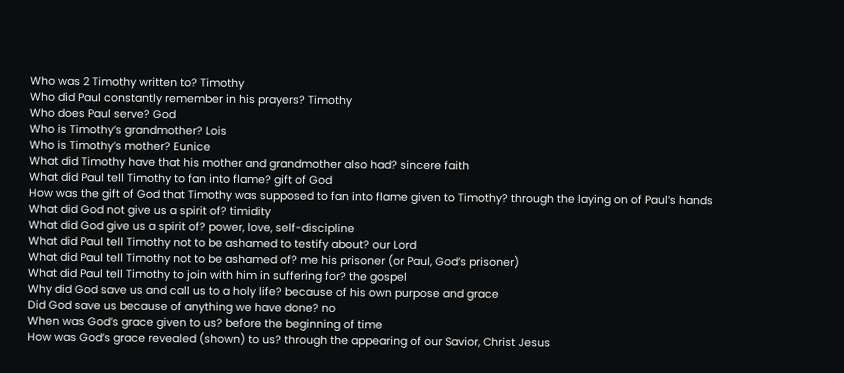Who was 2 Timothy written to? Timothy
Who did Paul constantly remember in his prayers? Timothy
Who does Paul serve? God
Who is Timothy’s grandmother? Lois
Who is Timothy’s mother? Eunice
What did Timothy have that his mother and grandmother also had? sincere faith
What did Paul tell Timothy to fan into flame? gift of God
How was the gift of God that Timothy was supposed to fan into flame given to Timothy? through the laying on of Paul’s hands
What did God not give us a spirit of? timidity
What did God give us a spirit of? power, love, self-discipline
What did Paul tell Timothy not to be ashamed to testify about? our Lord
What did Paul tell Timothy not to be ashamed of? me his prisoner (or Paul, God’s prisoner)
What did Paul tell Timothy to join with him in suffering for? the gospel
Why did God save us and call us to a holy life? because of his own purpose and grace
Did God save us because of anything we have done? no
When was God’s grace given to us? before the beginning of time
How was God’s grace revealed (shown) to us? through the appearing of our Savior, Christ Jesus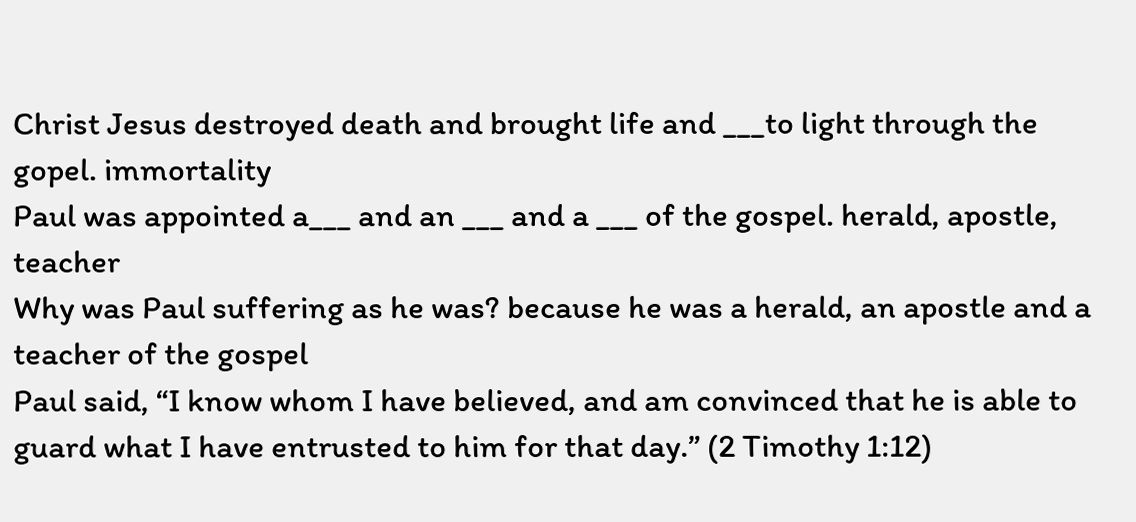Christ Jesus destroyed death and brought life and ___to light through the gopel. immortality
Paul was appointed a___ and an ___ and a ___ of the gospel. herald, apostle, teacher
Why was Paul suffering as he was? because he was a herald, an apostle and a teacher of the gospel
Paul said, “I know whom I have believed, and am convinced that he is able to guard what I have entrusted to him for that day.” (2 Timothy 1:12)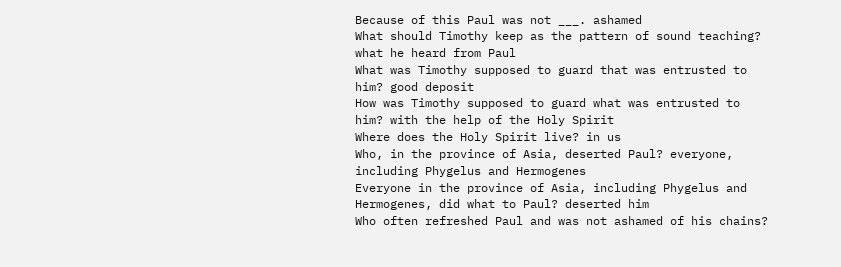Because of this Paul was not ___. ashamed
What should Timothy keep as the pattern of sound teaching? what he heard from Paul
What was Timothy supposed to guard that was entrusted to him? good deposit
How was Timothy supposed to guard what was entrusted to him? with the help of the Holy Spirit
Where does the Holy Spirit live? in us
Who, in the province of Asia, deserted Paul? everyone, including Phygelus and Hermogenes
Everyone in the province of Asia, including Phygelus and Hermogenes, did what to Paul? deserted him
Who often refreshed Paul and was not ashamed of his chains?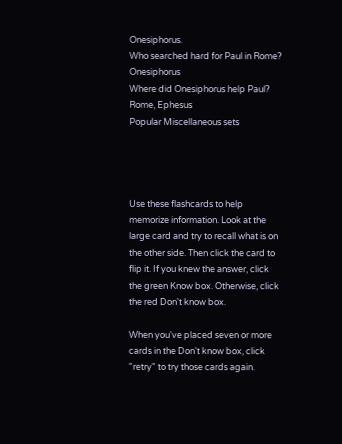Onesiphorus.
Who searched hard for Paul in Rome? Onesiphorus
Where did Onesiphorus help Paul? Rome, Ephesus
Popular Miscellaneous sets




Use these flashcards to help memorize information. Look at the large card and try to recall what is on the other side. Then click the card to flip it. If you knew the answer, click the green Know box. Otherwise, click the red Don't know box.

When you've placed seven or more cards in the Don't know box, click "retry" to try those cards again.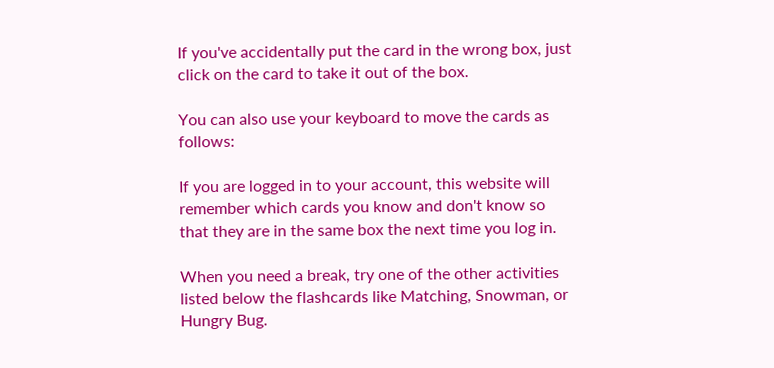If you've accidentally put the card in the wrong box, just click on the card to take it out of the box.

You can also use your keyboard to move the cards as follows:

If you are logged in to your account, this website will remember which cards you know and don't know so that they are in the same box the next time you log in.

When you need a break, try one of the other activities listed below the flashcards like Matching, Snowman, or Hungry Bug.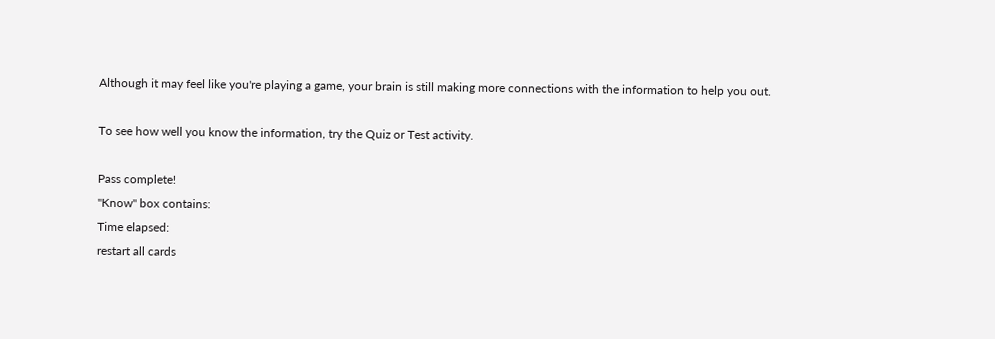Although it may feel like you're playing a game, your brain is still making more connections with the information to help you out.

To see how well you know the information, try the Quiz or Test activity.

Pass complete!
"Know" box contains:
Time elapsed:
restart all cards